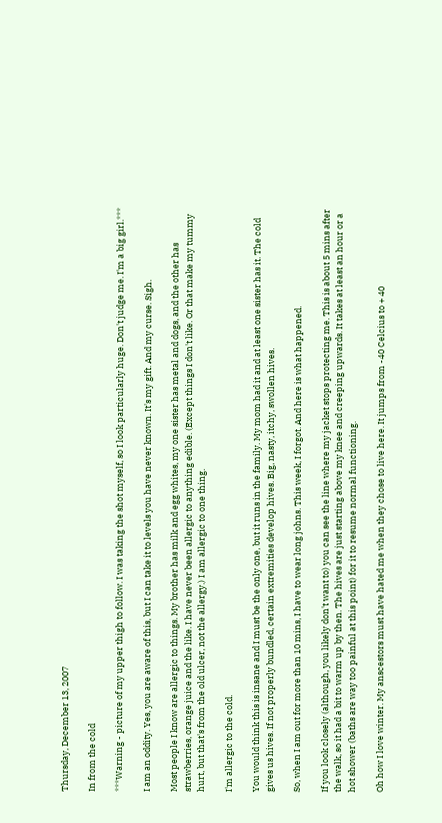Thursday, December 13, 2007

In from the cold

***Warning - picture of my upper thigh to follow. I was taking the shot myself, so I look particularly huge. Don't judge me. I'm a big girl.***

I am an oddity. Yes, you are aware of this, but I can take it to levels you have never known. It's my gift. And my curse. Sigh.

Most people I know are allergic to things. My brother has milk and egg whites, my one sister has metal and dogs, and the other has strawberries, orange juice and the like. I have never been allergic to anything edible. (Except things I don't like. Or that make my tummy hurt, but that's from the old ulcer, not the allergy.) I am allergic to one thing.

I'm allergic to the cold.

You would think this is insane and I must be the only one, but it runs in the family. My mom had it and at least one sister has it. The cold gives us hives. If not properly bundled, certain extremities develop hives. Big, nasty, itchy, swollen hives.

So, when I am out for more than 10 mins, I have to wear long johns. This week, I forgot. And here is what happened.

If you look closely (although, you likely don't want to) you can see the line where my jacket stops protecting me. This is about 5 mins after the walk, so it had a bit to warm up by then. The hives are just starting above my knee and creeping upwards. It takes at least an hour or a hot shower (baths are way too painful at this point) for it to resume normal functioning.

Oh how I love winter. My anscestors must have hated me when they chose to live here. It jumps from -40 Celcius to + 40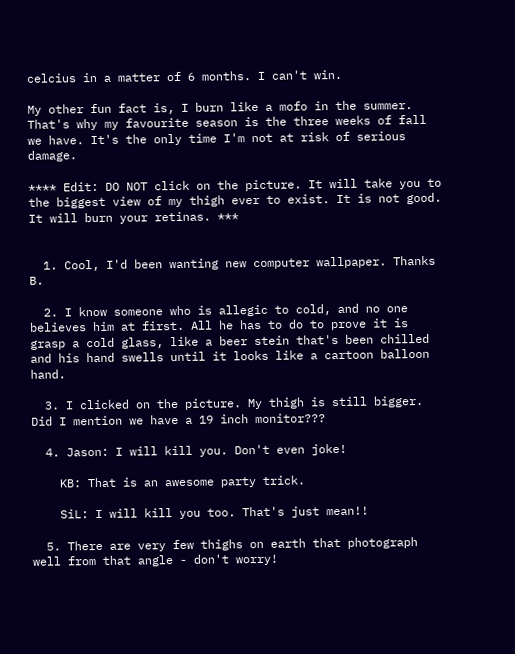celcius in a matter of 6 months. I can't win.

My other fun fact is, I burn like a mofo in the summer. That's why my favourite season is the three weeks of fall we have. It's the only time I'm not at risk of serious damage.

**** Edit: DO NOT click on the picture. It will take you to the biggest view of my thigh ever to exist. It is not good. It will burn your retinas. ***


  1. Cool, I'd been wanting new computer wallpaper. Thanks B.

  2. I know someone who is allegic to cold, and no one believes him at first. All he has to do to prove it is grasp a cold glass, like a beer stein that's been chilled and his hand swells until it looks like a cartoon balloon hand.

  3. I clicked on the picture. My thigh is still bigger. Did I mention we have a 19 inch monitor???

  4. Jason: I will kill you. Don't even joke!

    KB: That is an awesome party trick.

    SiL: I will kill you too. That's just mean!!

  5. There are very few thighs on earth that photograph well from that angle - don't worry!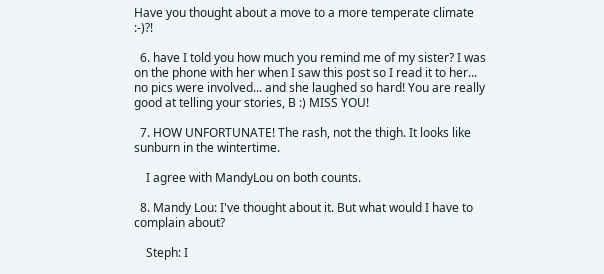Have you thought about a move to a more temperate climate :-)?!

  6. have I told you how much you remind me of my sister? I was on the phone with her when I saw this post so I read it to her... no pics were involved... and she laughed so hard! You are really good at telling your stories, B :) MISS YOU!

  7. HOW UNFORTUNATE! The rash, not the thigh. It looks like sunburn in the wintertime.

    I agree with MandyLou on both counts.

  8. Mandy Lou: I've thought about it. But what would I have to complain about?

    Steph: I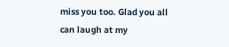miss you too. Glad you all can laugh at my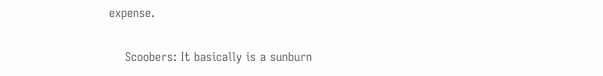expense.

    Scoobers: It basically is a sunburn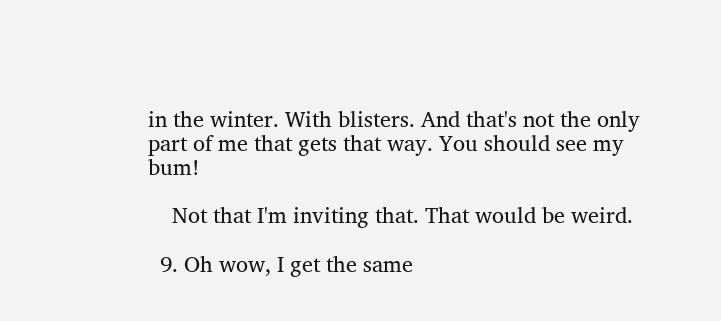in the winter. With blisters. And that's not the only part of me that gets that way. You should see my bum!

    Not that I'm inviting that. That would be weird.

  9. Oh wow, I get the same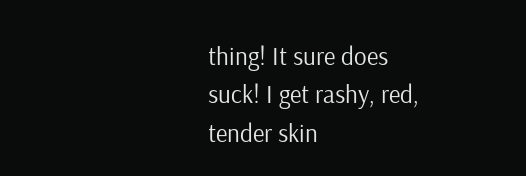thing! It sure does suck! I get rashy, red, tender skin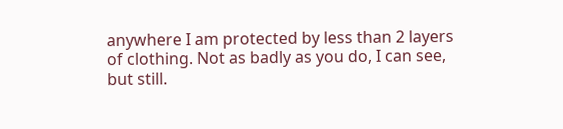anywhere I am protected by less than 2 layers of clothing. Not as badly as you do, I can see, but still.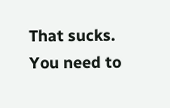That sucks. You need to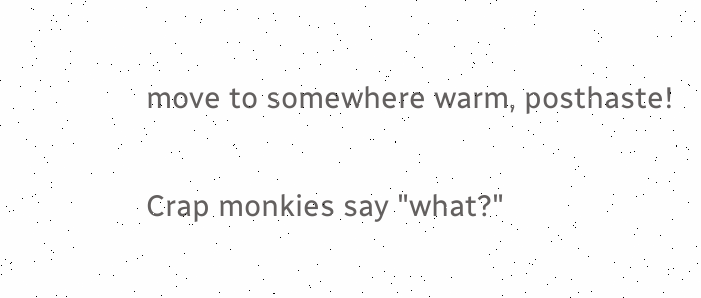move to somewhere warm, posthaste!


Crap monkies say "what?"